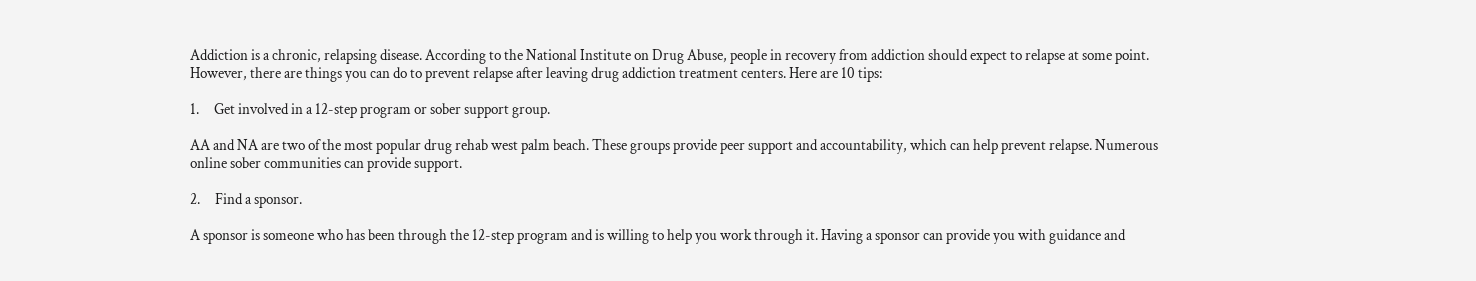Addiction is a chronic, relapsing disease. According to the National Institute on Drug Abuse, people in recovery from addiction should expect to relapse at some point. However, there are things you can do to prevent relapse after leaving drug addiction treatment centers. Here are 10 tips:

1.     Get involved in a 12-step program or sober support group.

AA and NA are two of the most popular drug rehab west palm beach. These groups provide peer support and accountability, which can help prevent relapse. Numerous online sober communities can provide support.

2.     Find a sponsor.

A sponsor is someone who has been through the 12-step program and is willing to help you work through it. Having a sponsor can provide you with guidance and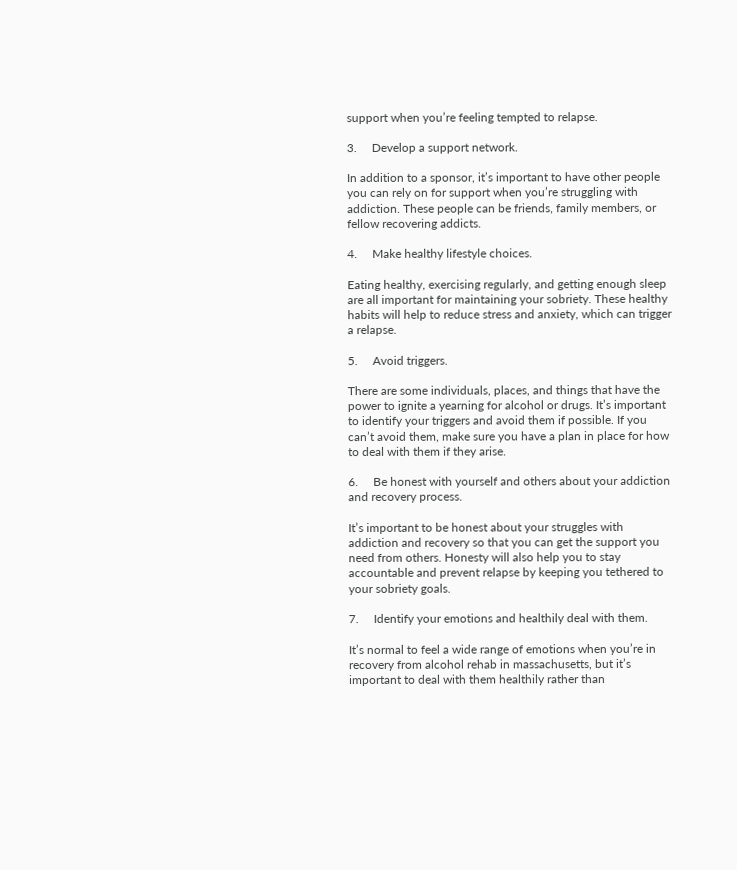support when you’re feeling tempted to relapse.

3.     Develop a support network.

In addition to a sponsor, it’s important to have other people you can rely on for support when you’re struggling with addiction. These people can be friends, family members, or fellow recovering addicts.

4.     Make healthy lifestyle choices.

Eating healthy, exercising regularly, and getting enough sleep are all important for maintaining your sobriety. These healthy habits will help to reduce stress and anxiety, which can trigger a relapse.

5.     Avoid triggers.

There are some individuals, places, and things that have the power to ignite a yearning for alcohol or drugs. It’s important to identify your triggers and avoid them if possible. If you can’t avoid them, make sure you have a plan in place for how to deal with them if they arise.

6.     Be honest with yourself and others about your addiction and recovery process.

It’s important to be honest about your struggles with addiction and recovery so that you can get the support you need from others. Honesty will also help you to stay accountable and prevent relapse by keeping you tethered to your sobriety goals.

7.     Identify your emotions and healthily deal with them.

It’s normal to feel a wide range of emotions when you’re in recovery from alcohol rehab in massachusetts, but it’s important to deal with them healthily rather than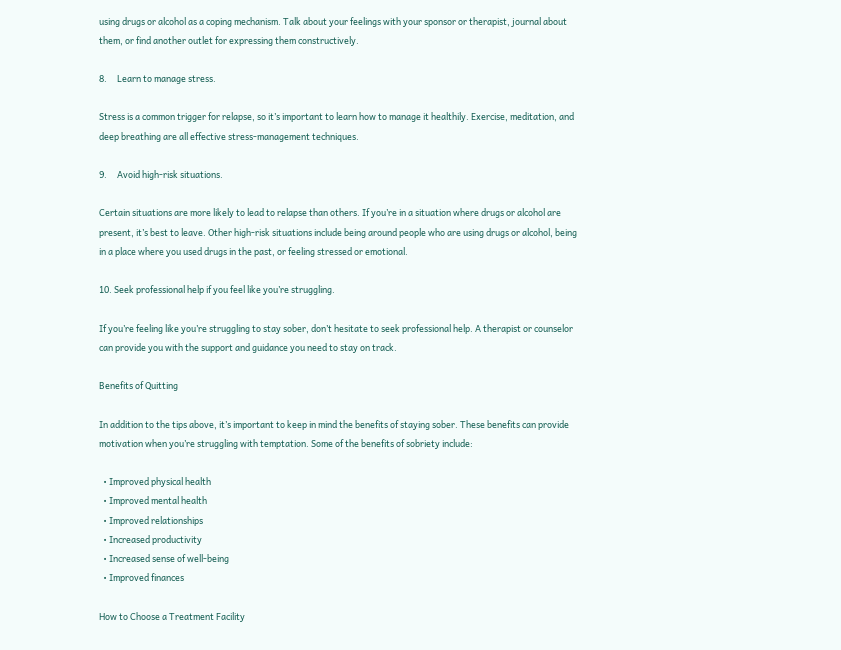using drugs or alcohol as a coping mechanism. Talk about your feelings with your sponsor or therapist, journal about them, or find another outlet for expressing them constructively.

8.     Learn to manage stress.

Stress is a common trigger for relapse, so it’s important to learn how to manage it healthily. Exercise, meditation, and deep breathing are all effective stress-management techniques.

9.     Avoid high-risk situations.

Certain situations are more likely to lead to relapse than others. If you’re in a situation where drugs or alcohol are present, it’s best to leave. Other high-risk situations include being around people who are using drugs or alcohol, being in a place where you used drugs in the past, or feeling stressed or emotional.

10. Seek professional help if you feel like you’re struggling.

If you’re feeling like you’re struggling to stay sober, don’t hesitate to seek professional help. A therapist or counselor can provide you with the support and guidance you need to stay on track.

Benefits of Quitting

In addition to the tips above, it’s important to keep in mind the benefits of staying sober. These benefits can provide motivation when you’re struggling with temptation. Some of the benefits of sobriety include:

  • Improved physical health
  • Improved mental health
  • Improved relationships
  • Increased productivity
  • Increased sense of well-being
  • Improved finances

How to Choose a Treatment Facility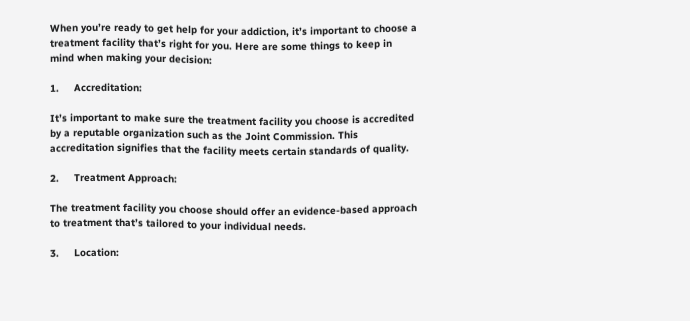When you’re ready to get help for your addiction, it’s important to choose a treatment facility that’s right for you. Here are some things to keep in mind when making your decision:

1.     Accreditation:

It’s important to make sure the treatment facility you choose is accredited by a reputable organization such as the Joint Commission. This accreditation signifies that the facility meets certain standards of quality.

2.     Treatment Approach:

The treatment facility you choose should offer an evidence-based approach to treatment that’s tailored to your individual needs.

3.     Location: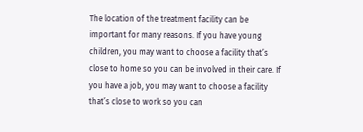The location of the treatment facility can be important for many reasons. If you have young children, you may want to choose a facility that’s close to home so you can be involved in their care. If you have a job, you may want to choose a facility that’s close to work so you can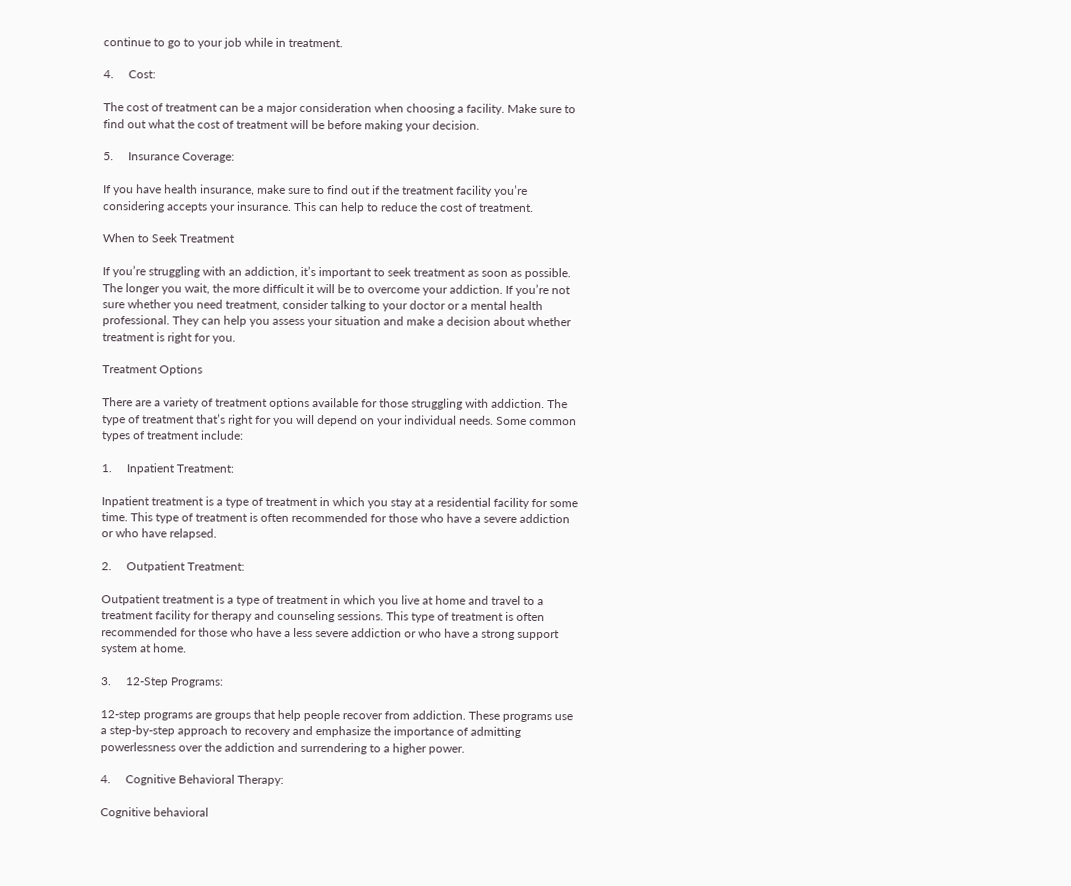continue to go to your job while in treatment.

4.     Cost:

The cost of treatment can be a major consideration when choosing a facility. Make sure to find out what the cost of treatment will be before making your decision.

5.     Insurance Coverage:

If you have health insurance, make sure to find out if the treatment facility you’re considering accepts your insurance. This can help to reduce the cost of treatment.

When to Seek Treatment

If you’re struggling with an addiction, it’s important to seek treatment as soon as possible. The longer you wait, the more difficult it will be to overcome your addiction. If you’re not sure whether you need treatment, consider talking to your doctor or a mental health professional. They can help you assess your situation and make a decision about whether treatment is right for you.

Treatment Options

There are a variety of treatment options available for those struggling with addiction. The type of treatment that’s right for you will depend on your individual needs. Some common types of treatment include:

1.     Inpatient Treatment:

Inpatient treatment is a type of treatment in which you stay at a residential facility for some time. This type of treatment is often recommended for those who have a severe addiction or who have relapsed.

2.     Outpatient Treatment:

Outpatient treatment is a type of treatment in which you live at home and travel to a treatment facility for therapy and counseling sessions. This type of treatment is often recommended for those who have a less severe addiction or who have a strong support system at home.

3.     12-Step Programs:

12-step programs are groups that help people recover from addiction. These programs use a step-by-step approach to recovery and emphasize the importance of admitting powerlessness over the addiction and surrendering to a higher power.

4.     Cognitive Behavioral Therapy:

Cognitive behavioral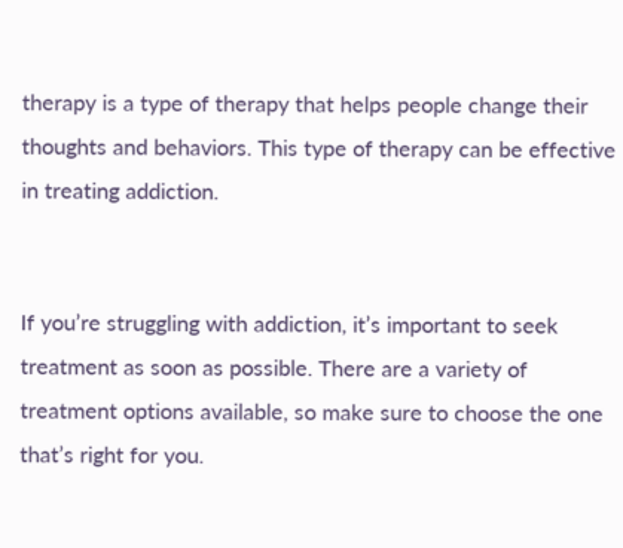therapy is a type of therapy that helps people change their thoughts and behaviors. This type of therapy can be effective in treating addiction.


If you’re struggling with addiction, it’s important to seek treatment as soon as possible. There are a variety of treatment options available, so make sure to choose the one that’s right for you.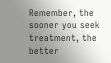Remember, the sooner you seek treatment, the better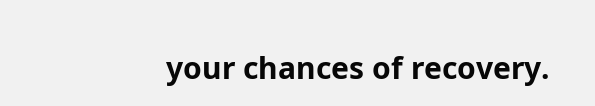your chances of recovery.